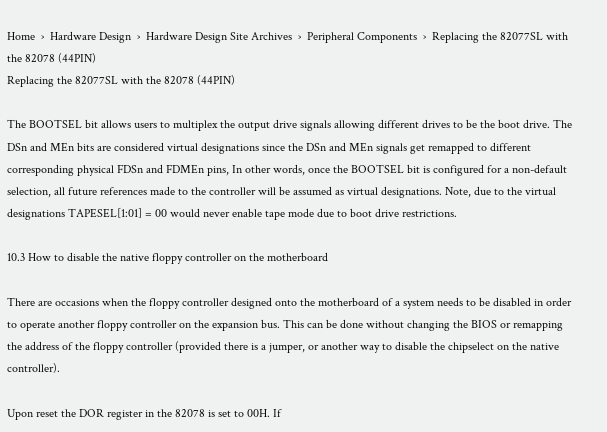Home  ›  Hardware Design  ›  Hardware Design Site Archives  ›  Peripheral Components  ›  Replacing the 82077SL with the 82078 (44PIN)
Replacing the 82077SL with the 82078 (44PIN)

The BOOTSEL bit allows users to multiplex the output drive signals allowing different drives to be the boot drive. The DSn and MEn bits are considered virtual designations since the DSn and MEn signals get remapped to different corresponding physical FDSn and FDMEn pins, In other words, once the BOOTSEL bit is configured for a non-default selection, all future references made to the controller will be assumed as virtual designations. Note, due to the virtual designations TAPESEL[1:01] = 00 would never enable tape mode due to boot drive restrictions.

10.3 How to disable the native floppy controller on the motherboard

There are occasions when the floppy controller designed onto the motherboard of a system needs to be disabled in order to operate another floppy controller on the expansion bus. This can be done without changing the BIOS or remapping the address of the floppy controller (provided there is a jumper, or another way to disable the chipselect on the native controller).

Upon reset the DOR register in the 82078 is set to 00H. If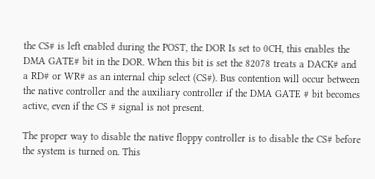the CS# is left enabled during the POST, the DOR Is set to 0CH, this enables the DMA GATE# bit in the DOR. When this bit is set the 82078 treats a DACK# and a RD# or WR# as an internal chip select (CS#). Bus contention will occur between the native controller and the auxiliary controller if the DMA GATE # bit becomes active, even if the CS # signal is not present.

The proper way to disable the native floppy controller is to disable the CS# before the system is turned on. This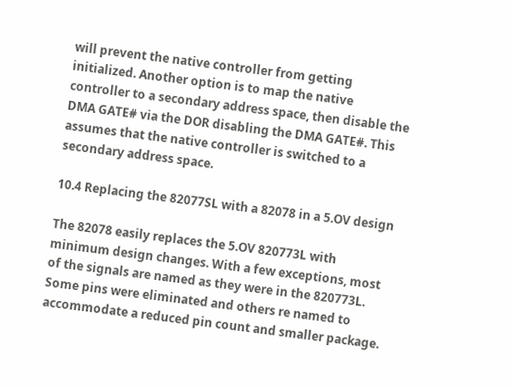will prevent the native controller from getting initialized. Another option is to map the native controller to a secondary address space, then disable the DMA GATE# via the DOR disabling the DMA GATE#. This assumes that the native controller is switched to a secondary address space.

10.4 Replacing the 82077SL with a 82078 in a 5.OV design

The 82078 easily replaces the 5.OV 820773L with minimum design changes. With a few exceptions, most of the signals are named as they were in the 820773L. Some pins were eliminated and others re named to accommodate a reduced pin count and smaller package.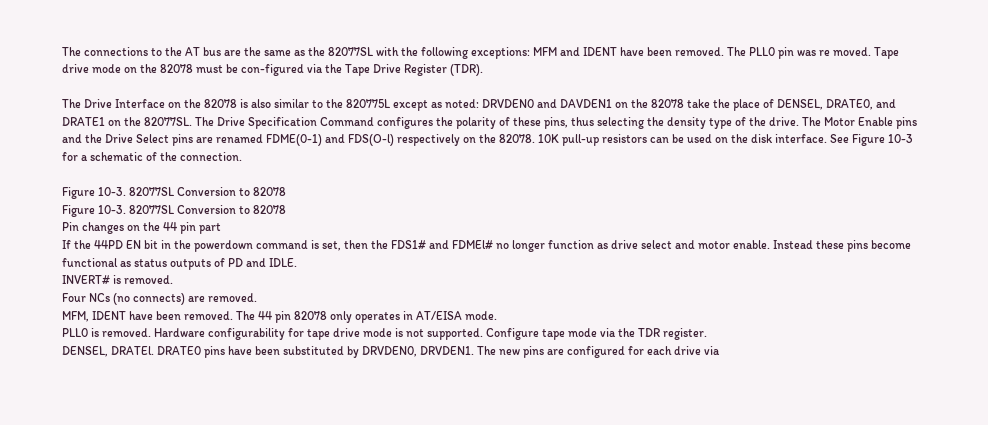The connections to the AT bus are the same as the 82077SL with the following exceptions: MFM and IDENT have been removed. The PLL0 pin was re moved. Tape drive mode on the 82078 must be con-figured via the Tape Drive Register (TDR).

The Drive Interface on the 82078 is also similar to the 820775L except as noted: DRVDEN0 and DAVDEN1 on the 82078 take the place of DENSEL, DRATE0, and DRATE1 on the 82077SL. The Drive Specification Command configures the polarity of these pins, thus selecting the density type of the drive. The Motor Enable pins and the Drive Select pins are renamed FDME(0-1) and FDS(O-l) respectively on the 82078. 10K pull-up resistors can be used on the disk interface. See Figure 10-3 for a schematic of the connection.

Figure 10-3. 82077SL Conversion to 82078
Figure 10-3. 82077SL Conversion to 82078
Pin changes on the 44 pin part
If the 44PD EN bit in the powerdown command is set, then the FDS1# and FDMEl# no longer function as drive select and motor enable. Instead these pins become functional as status outputs of PD and IDLE.
INVERT# is removed.
Four NCs (no connects) are removed.
MFM, IDENT have been removed. The 44 pin 82078 only operates in AT/EISA mode.
PLL0 is removed. Hardware configurability for tape drive mode is not supported. Configure tape mode via the TDR register.
DENSEL, DRATEl. DRATE0 pins have been substituted by DRVDEN0, DRVDEN1. The new pins are configured for each drive via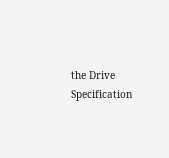the Drive Specification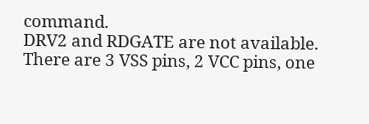command.
DRV2 and RDGATE are not available.
There are 3 VSS pins, 2 VCC pins, one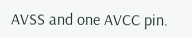AVSS and one AVCC pin.